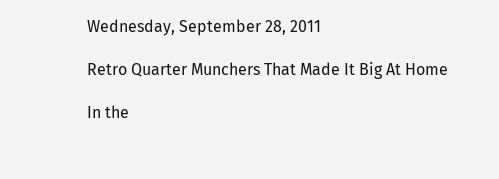Wednesday, September 28, 2011

Retro Quarter Munchers That Made It Big At Home

In the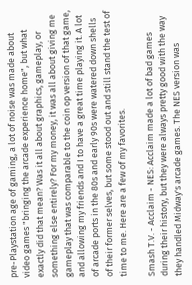pre-Playstation age of gaming, a lot of noise was made about video games "bringing the arcade experience home", but what exactly did that mean? Was it all about graphics, gameplay, or something else entirely? For my money, it was all about giving me gameplay that was comparable to the coin op version of that game, and allowing my friends and I to have a great time playing it. A lot of arcade ports in the 80s and early 90s were watered down shells of their former selves, but some stood out and still stand the test of time to me. Here are a few of my favorites.

Smash T.V. - Acclaim - NES: Acclaim made a lot of bad games during their history, but they were always pretty good with the way they handled Midway's arcade games. The NES version was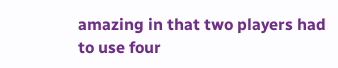amazing in that two players had to use four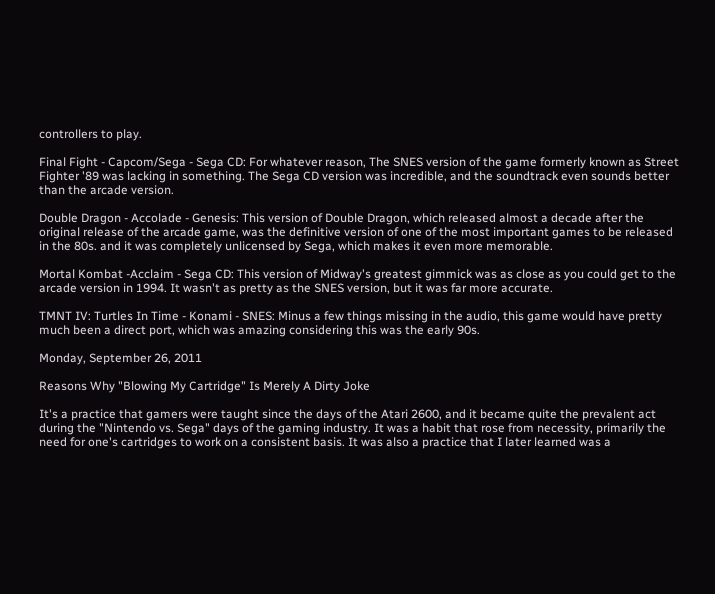controllers to play.

Final Fight - Capcom/Sega - Sega CD: For whatever reason, The SNES version of the game formerly known as Street Fighter '89 was lacking in something. The Sega CD version was incredible, and the soundtrack even sounds better than the arcade version.

Double Dragon - Accolade - Genesis: This version of Double Dragon, which released almost a decade after the original release of the arcade game, was the definitive version of one of the most important games to be released in the 80s. and it was completely unlicensed by Sega, which makes it even more memorable.

Mortal Kombat -Acclaim - Sega CD: This version of Midway's greatest gimmick was as close as you could get to the arcade version in 1994. It wasn't as pretty as the SNES version, but it was far more accurate.

TMNT IV: Turtles In Time - Konami - SNES: Minus a few things missing in the audio, this game would have pretty much been a direct port, which was amazing considering this was the early 90s.

Monday, September 26, 2011

Reasons Why "Blowing My Cartridge" Is Merely A Dirty Joke

It's a practice that gamers were taught since the days of the Atari 2600, and it became quite the prevalent act during the "Nintendo vs. Sega" days of the gaming industry. It was a habit that rose from necessity, primarily the need for one's cartridges to work on a consistent basis. It was also a practice that I later learned was a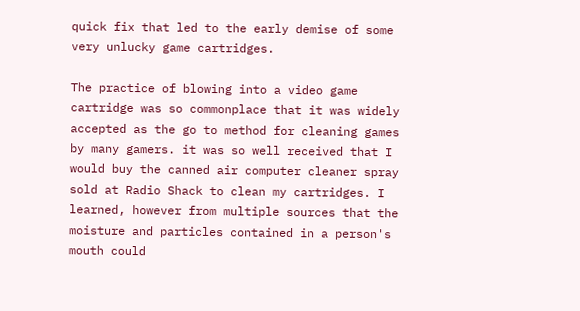quick fix that led to the early demise of some very unlucky game cartridges.

The practice of blowing into a video game cartridge was so commonplace that it was widely accepted as the go to method for cleaning games by many gamers. it was so well received that I would buy the canned air computer cleaner spray sold at Radio Shack to clean my cartridges. I learned, however from multiple sources that the moisture and particles contained in a person's mouth could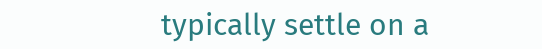typically settle on a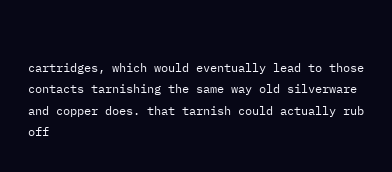cartridges, which would eventually lead to those contacts tarnishing the same way old silverware and copper does. that tarnish could actually rub off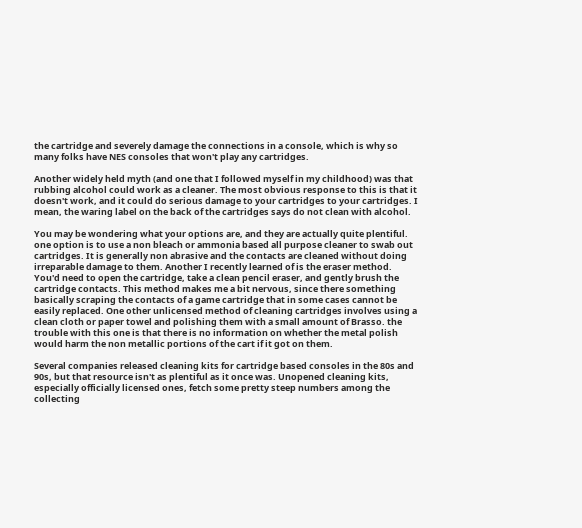the cartridge and severely damage the connections in a console, which is why so many folks have NES consoles that won't play any cartridges.

Another widely held myth (and one that I followed myself in my childhood) was that rubbing alcohol could work as a cleaner. The most obvious response to this is that it doesn't work, and it could do serious damage to your cartridges to your cartridges. I mean, the waring label on the back of the cartridges says do not clean with alcohol.

You may be wondering what your options are, and they are actually quite plentiful. one option is to use a non bleach or ammonia based all purpose cleaner to swab out cartridges. It is generally non abrasive and the contacts are cleaned without doing irreparable damage to them. Another I recently learned of is the eraser method. You'd need to open the cartridge, take a clean pencil eraser, and gently brush the cartridge contacts. This method makes me a bit nervous, since there something basically scraping the contacts of a game cartridge that in some cases cannot be easily replaced. One other unlicensed method of cleaning cartridges involves using a clean cloth or paper towel and polishing them with a small amount of Brasso. the trouble with this one is that there is no information on whether the metal polish would harm the non metallic portions of the cart if it got on them.

Several companies released cleaning kits for cartridge based consoles in the 80s and 90s, but that resource isn't as plentiful as it once was. Unopened cleaning kits, especially officially licensed ones, fetch some pretty steep numbers among the collecting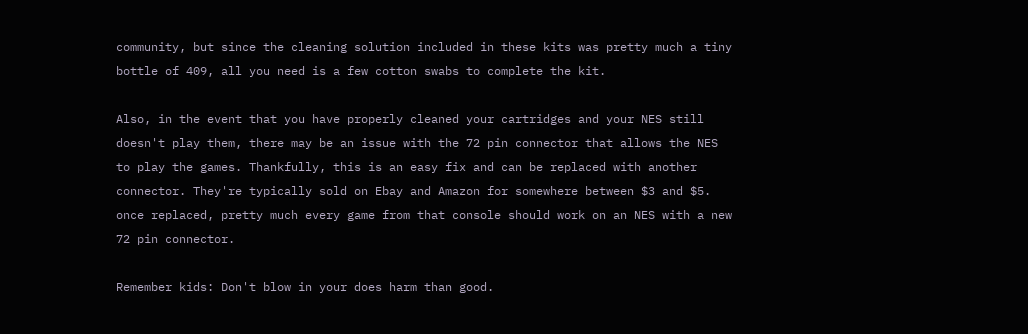community, but since the cleaning solution included in these kits was pretty much a tiny bottle of 409, all you need is a few cotton swabs to complete the kit.

Also, in the event that you have properly cleaned your cartridges and your NES still doesn't play them, there may be an issue with the 72 pin connector that allows the NES to play the games. Thankfully, this is an easy fix and can be replaced with another connector. They're typically sold on Ebay and Amazon for somewhere between $3 and $5. once replaced, pretty much every game from that console should work on an NES with a new 72 pin connector.

Remember kids: Don't blow in your does harm than good.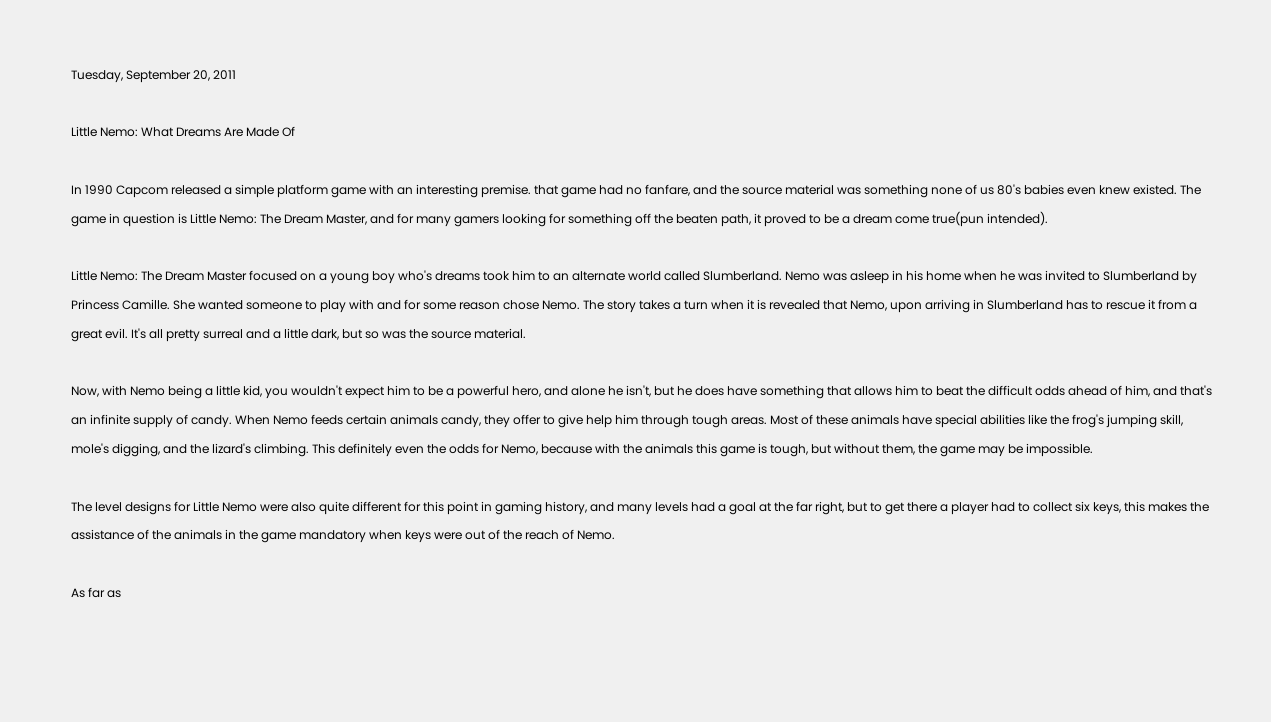Tuesday, September 20, 2011

Little Nemo: What Dreams Are Made Of

In 1990 Capcom released a simple platform game with an interesting premise. that game had no fanfare, and the source material was something none of us 80's babies even knew existed. The game in question is Little Nemo: The Dream Master, and for many gamers looking for something off the beaten path, it proved to be a dream come true(pun intended).

Little Nemo: The Dream Master focused on a young boy who's dreams took him to an alternate world called Slumberland. Nemo was asleep in his home when he was invited to Slumberland by Princess Camille. She wanted someone to play with and for some reason chose Nemo. The story takes a turn when it is revealed that Nemo, upon arriving in Slumberland has to rescue it from a great evil. It's all pretty surreal and a little dark, but so was the source material.

Now, with Nemo being a little kid, you wouldn't expect him to be a powerful hero, and alone he isn't, but he does have something that allows him to beat the difficult odds ahead of him, and that's an infinite supply of candy. When Nemo feeds certain animals candy, they offer to give help him through tough areas. Most of these animals have special abilities like the frog's jumping skill, mole's digging, and the lizard's climbing. This definitely even the odds for Nemo, because with the animals this game is tough, but without them, the game may be impossible.

The level designs for Little Nemo were also quite different for this point in gaming history, and many levels had a goal at the far right, but to get there a player had to collect six keys, this makes the assistance of the animals in the game mandatory when keys were out of the reach of Nemo.

As far as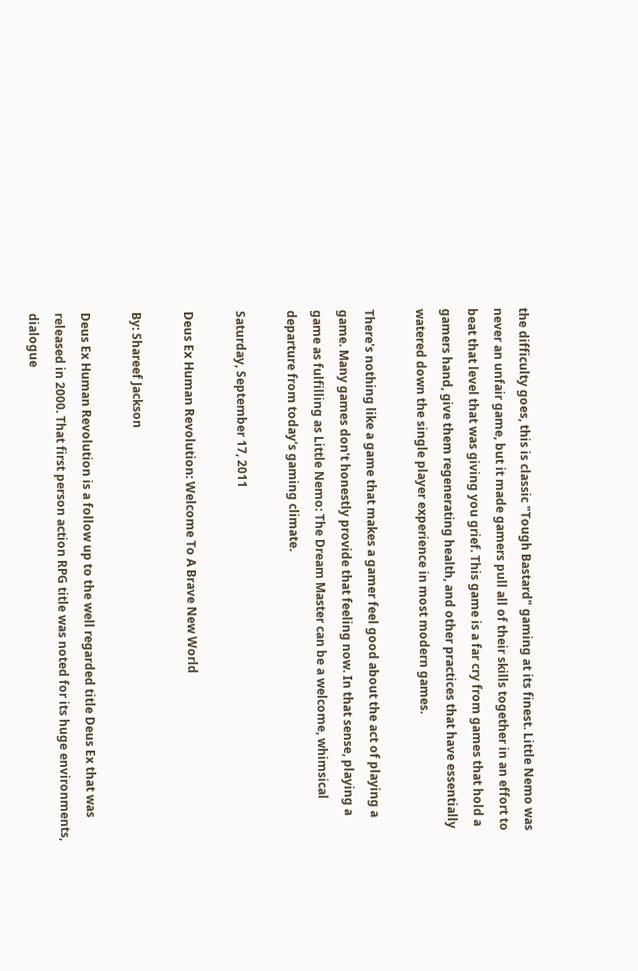the difficulty goes, this is classic "Tough Bastard" gaming at its finest. Little Nemo was never an unfair game, but it made gamers pull all of their skills together in an effort to beat that level that was giving you grief. This game is a far cry from games that hold a gamers hand, give them regenerating health, and other practices that have essentially watered down the single player experience in most modern games.

There's nothing like a game that makes a gamer feel good about the act of playing a game. Many games don't honestly provide that feeling now. In that sense, playing a game as fulfilling as Little Nemo: The Dream Master can be a welcome, whimsical departure from today's gaming climate.

Saturday, September 17, 2011

Deus Ex Human Revolution: Welcome To A Brave New World

By: Shareef Jackson

Deus Ex Human Revolution is a follow up to the well regarded title Deus Ex that was released in 2000. That first person action RPG title was noted for its huge environments, dialogue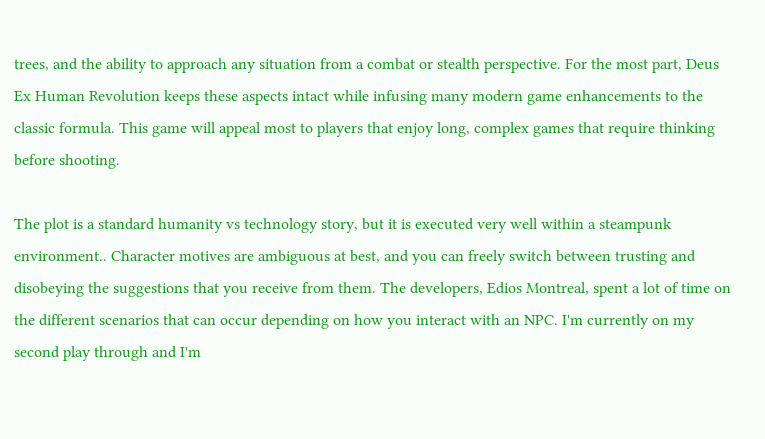trees, and the ability to approach any situation from a combat or stealth perspective. For the most part, Deus Ex Human Revolution keeps these aspects intact while infusing many modern game enhancements to the classic formula. This game will appeal most to players that enjoy long, complex games that require thinking before shooting.

The plot is a standard humanity vs technology story, but it is executed very well within a steampunk environment.. Character motives are ambiguous at best, and you can freely switch between trusting and disobeying the suggestions that you receive from them. The developers, Edios Montreal, spent a lot of time on the different scenarios that can occur depending on how you interact with an NPC. I'm currently on my second play through and I'm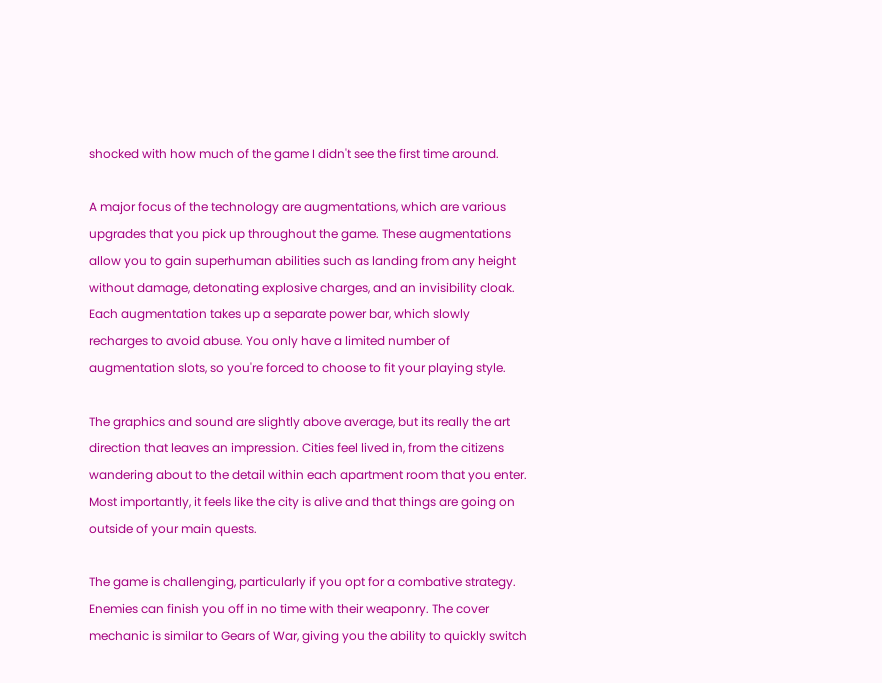shocked with how much of the game I didn't see the first time around.

A major focus of the technology are augmentations, which are various upgrades that you pick up throughout the game. These augmentations allow you to gain superhuman abilities such as landing from any height without damage, detonating explosive charges, and an invisibility cloak. Each augmentation takes up a separate power bar, which slowly recharges to avoid abuse. You only have a limited number of augmentation slots, so you're forced to choose to fit your playing style.

The graphics and sound are slightly above average, but its really the art direction that leaves an impression. Cities feel lived in, from the citizens wandering about to the detail within each apartment room that you enter. Most importantly, it feels like the city is alive and that things are going on outside of your main quests.

The game is challenging, particularly if you opt for a combative strategy. Enemies can finish you off in no time with their weaponry. The cover mechanic is similar to Gears of War, giving you the ability to quickly switch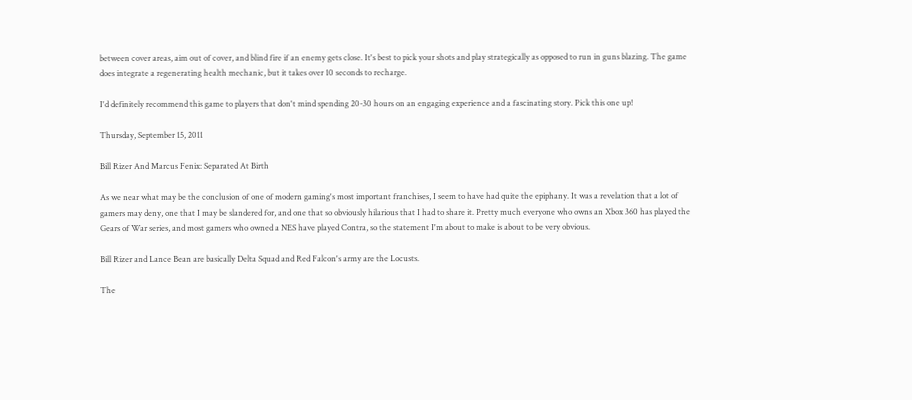between cover areas, aim out of cover, and blind fire if an enemy gets close. It's best to pick your shots and play strategically as opposed to run in guns blazing. The game does integrate a regenerating health mechanic, but it takes over 10 seconds to recharge.

I'd definitely recommend this game to players that don't mind spending 20-30 hours on an engaging experience and a fascinating story. Pick this one up!

Thursday, September 15, 2011

Bill Rizer And Marcus Fenix: Separated At Birth

As we near what may be the conclusion of one of modern gaming's most important franchises, I seem to have had quite the epiphany. It was a revelation that a lot of gamers may deny, one that I may be slandered for, and one that so obviously hilarious that I had to share it. Pretty much everyone who owns an Xbox 360 has played the Gears of War series, and most gamers who owned a NES have played Contra, so the statement I'm about to make is about to be very obvious.

Bill Rizer and Lance Bean are basically Delta Squad and Red Falcon's army are the Locusts.

The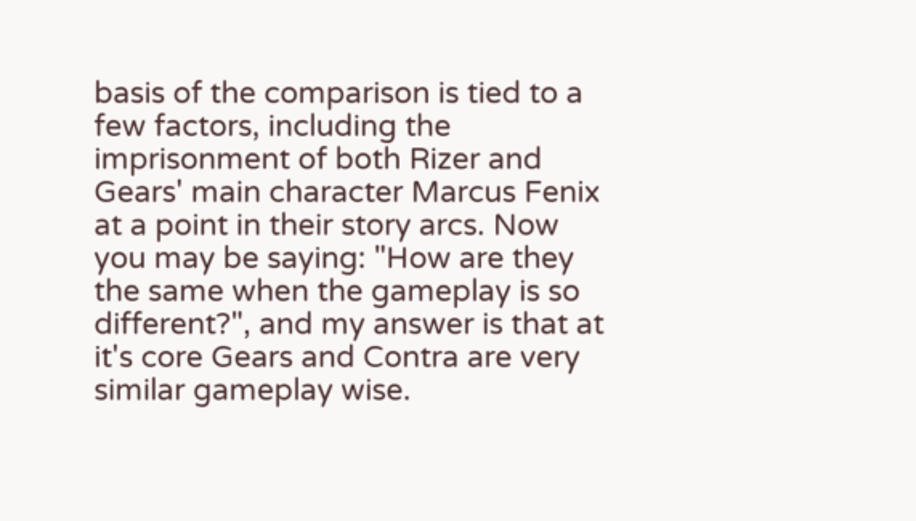basis of the comparison is tied to a few factors, including the imprisonment of both Rizer and Gears' main character Marcus Fenix at a point in their story arcs. Now you may be saying: "How are they the same when the gameplay is so different?", and my answer is that at it's core Gears and Contra are very similar gameplay wise.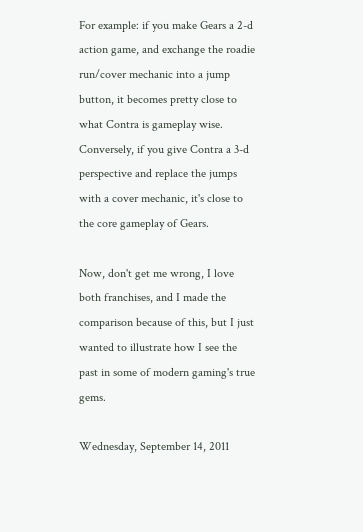For example: if you make Gears a 2-d action game, and exchange the roadie run/cover mechanic into a jump button, it becomes pretty close to what Contra is gameplay wise. Conversely, if you give Contra a 3-d perspective and replace the jumps with a cover mechanic, it's close to the core gameplay of Gears.

Now, don't get me wrong, I love both franchises, and I made the comparison because of this, but I just wanted to illustrate how I see the past in some of modern gaming's true gems.

Wednesday, September 14, 2011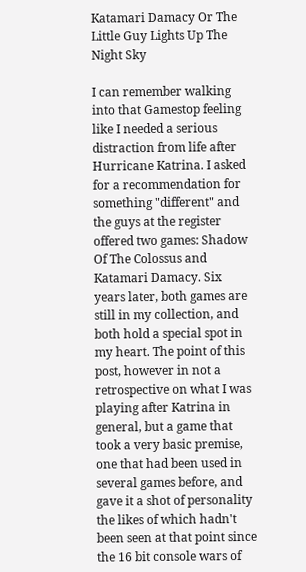Katamari Damacy Or The Little Guy Lights Up The Night Sky

I can remember walking into that Gamestop feeling like I needed a serious distraction from life after Hurricane Katrina. I asked for a recommendation for something "different" and the guys at the register offered two games: Shadow Of The Colossus and Katamari Damacy. Six years later, both games are still in my collection, and both hold a special spot in my heart. The point of this post, however in not a retrospective on what I was playing after Katrina in general, but a game that took a very basic premise, one that had been used in several games before, and gave it a shot of personality the likes of which hadn't been seen at that point since the 16 bit console wars of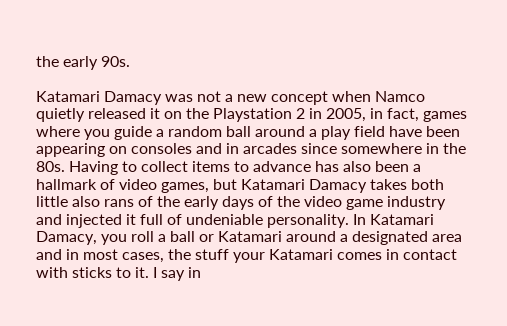the early 90s.

Katamari Damacy was not a new concept when Namco quietly released it on the Playstation 2 in 2005, in fact, games where you guide a random ball around a play field have been appearing on consoles and in arcades since somewhere in the 80s. Having to collect items to advance has also been a hallmark of video games, but Katamari Damacy takes both little also rans of the early days of the video game industry and injected it full of undeniable personality. In Katamari Damacy, you roll a ball or Katamari around a designated area and in most cases, the stuff your Katamari comes in contact with sticks to it. I say in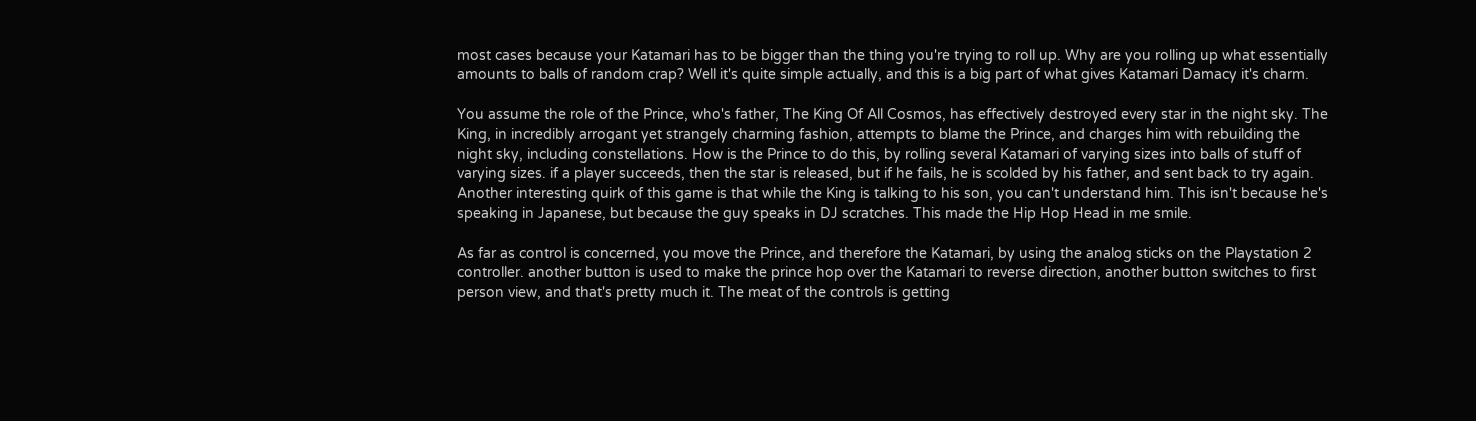most cases because your Katamari has to be bigger than the thing you're trying to roll up. Why are you rolling up what essentially amounts to balls of random crap? Well it's quite simple actually, and this is a big part of what gives Katamari Damacy it's charm.

You assume the role of the Prince, who's father, The King Of All Cosmos, has effectively destroyed every star in the night sky. The King, in incredibly arrogant yet strangely charming fashion, attempts to blame the Prince, and charges him with rebuilding the night sky, including constellations. How is the Prince to do this, by rolling several Katamari of varying sizes into balls of stuff of varying sizes. if a player succeeds, then the star is released, but if he fails, he is scolded by his father, and sent back to try again. Another interesting quirk of this game is that while the King is talking to his son, you can't understand him. This isn't because he's speaking in Japanese, but because the guy speaks in DJ scratches. This made the Hip Hop Head in me smile.

As far as control is concerned, you move the Prince, and therefore the Katamari, by using the analog sticks on the Playstation 2 controller. another button is used to make the prince hop over the Katamari to reverse direction, another button switches to first person view, and that's pretty much it. The meat of the controls is getting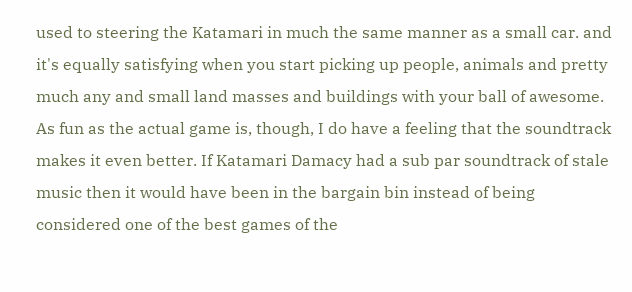used to steering the Katamari in much the same manner as a small car. and it's equally satisfying when you start picking up people, animals and pretty much any and small land masses and buildings with your ball of awesome. As fun as the actual game is, though, I do have a feeling that the soundtrack makes it even better. If Katamari Damacy had a sub par soundtrack of stale music then it would have been in the bargain bin instead of being considered one of the best games of the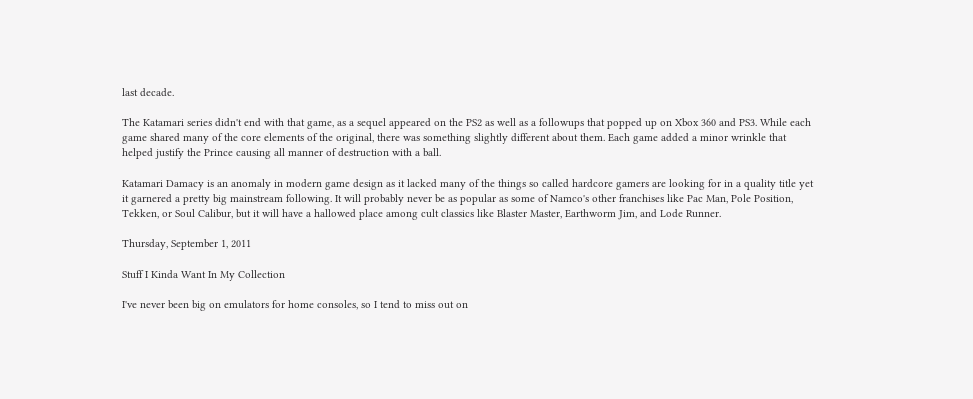last decade.

The Katamari series didn't end with that game, as a sequel appeared on the PS2 as well as a followups that popped up on Xbox 360 and PS3. While each game shared many of the core elements of the original, there was something slightly different about them. Each game added a minor wrinkle that helped justify the Prince causing all manner of destruction with a ball.

Katamari Damacy is an anomaly in modern game design as it lacked many of the things so called hardcore gamers are looking for in a quality title yet it garnered a pretty big mainstream following. It will probably never be as popular as some of Namco's other franchises like Pac Man, Pole Position, Tekken, or Soul Calibur, but it will have a hallowed place among cult classics like Blaster Master, Earthworm Jim, and Lode Runner.

Thursday, September 1, 2011

Stuff I Kinda Want In My Collection

I've never been big on emulators for home consoles, so I tend to miss out on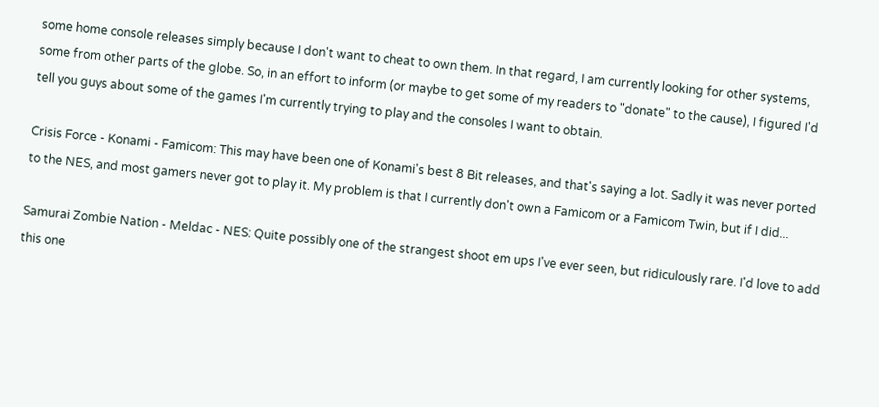some home console releases simply because I don't want to cheat to own them. In that regard, I am currently looking for other systems, some from other parts of the globe. So, in an effort to inform (or maybe to get some of my readers to "donate" to the cause), I figured I'd tell you guys about some of the games I'm currently trying to play and the consoles I want to obtain.

Crisis Force - Konami - Famicom: This may have been one of Konami's best 8 Bit releases, and that's saying a lot. Sadly it was never ported to the NES, and most gamers never got to play it. My problem is that I currently don't own a Famicom or a Famicom Twin, but if I did...

Samurai Zombie Nation - Meldac - NES: Quite possibly one of the strangest shoot em ups I've ever seen, but ridiculously rare. I'd love to add this one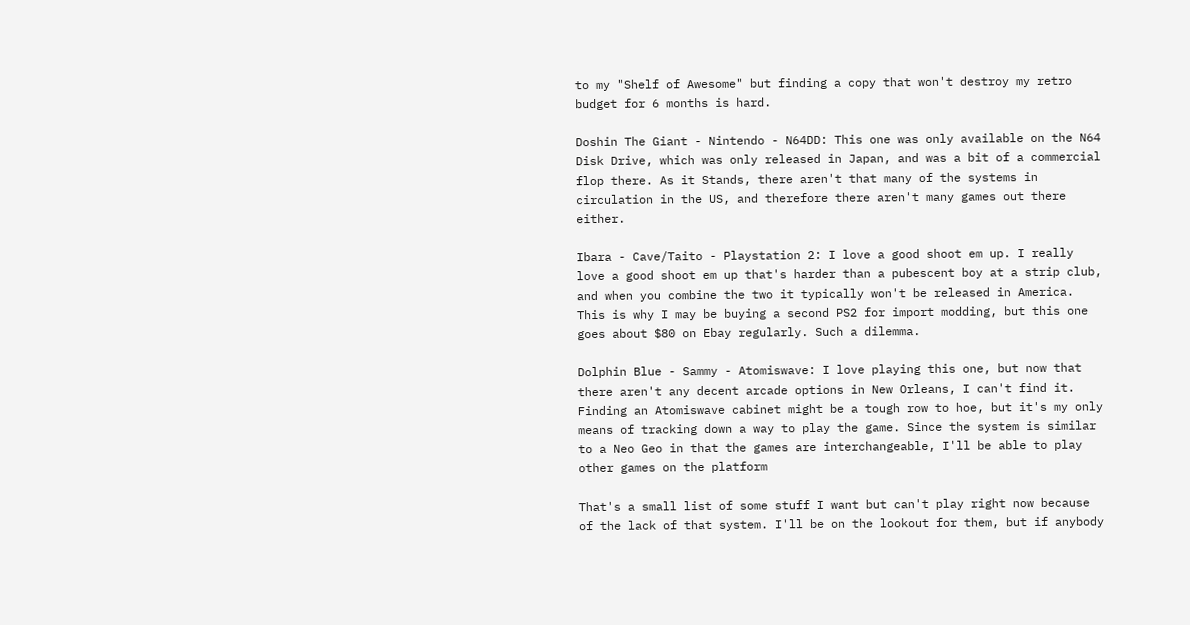to my "Shelf of Awesome" but finding a copy that won't destroy my retro budget for 6 months is hard.

Doshin The Giant - Nintendo - N64DD: This one was only available on the N64 Disk Drive, which was only released in Japan, and was a bit of a commercial flop there. As it Stands, there aren't that many of the systems in circulation in the US, and therefore there aren't many games out there either.

Ibara - Cave/Taito - Playstation 2: I love a good shoot em up. I really love a good shoot em up that's harder than a pubescent boy at a strip club, and when you combine the two it typically won't be released in America. This is why I may be buying a second PS2 for import modding, but this one goes about $80 on Ebay regularly. Such a dilemma.

Dolphin Blue - Sammy - Atomiswave: I love playing this one, but now that there aren't any decent arcade options in New Orleans, I can't find it. Finding an Atomiswave cabinet might be a tough row to hoe, but it's my only means of tracking down a way to play the game. Since the system is similar to a Neo Geo in that the games are interchangeable, I'll be able to play other games on the platform

That's a small list of some stuff I want but can't play right now because of the lack of that system. I'll be on the lookout for them, but if anybody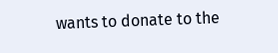wants to donate to the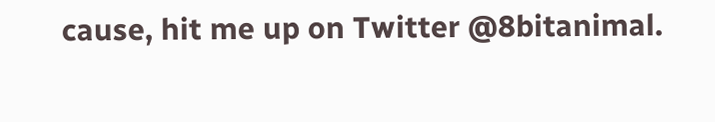cause, hit me up on Twitter @8bitanimal.